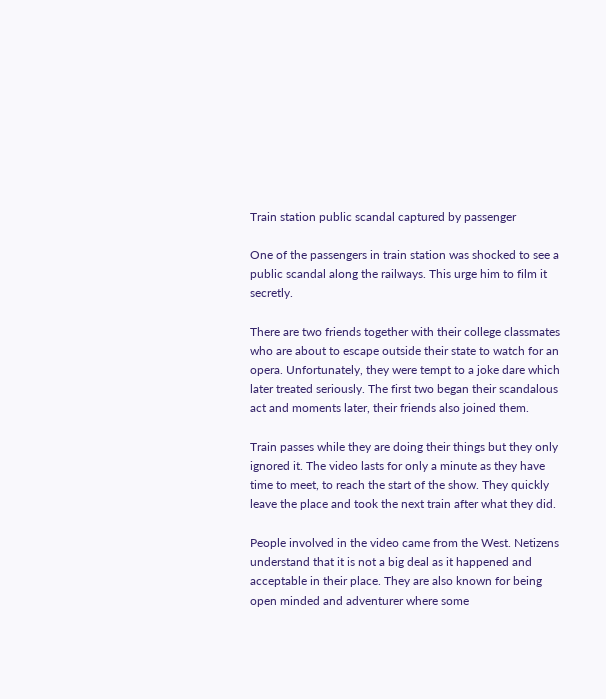Train station public scandal captured by passenger

One of the passengers in train station was shocked to see a public scandal along the railways. This urge him to film it secretly.

There are two friends together with their college classmates who are about to escape outside their state to watch for an opera. Unfortunately, they were tempt to a joke dare which later treated seriously. The first two began their scandalous act and moments later, their friends also joined them.

Train passes while they are doing their things but they only ignored it. The video lasts for only a minute as they have time to meet, to reach the start of the show. They quickly leave the place and took the next train after what they did.

People involved in the video came from the West. Netizens understand that it is not a big deal as it happened and acceptable in their place. They are also known for being open minded and adventurer where some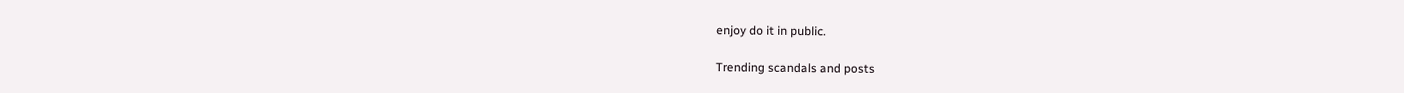enjoy do it in public.

Trending scandals and posts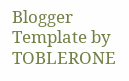Blogger Template by TOBLERONE